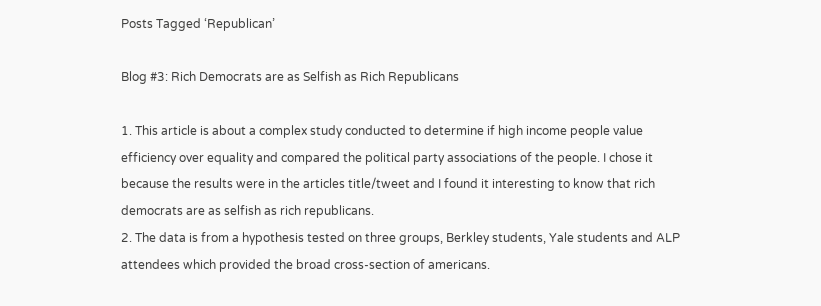Posts Tagged ‘Republican’

Blog #3: Rich Democrats are as Selfish as Rich Republicans

1. This article is about a complex study conducted to determine if high income people value efficiency over equality and compared the political party associations of the people. I chose it because the results were in the articles title/tweet and I found it interesting to know that rich democrats are as selfish as rich republicans.
2. The data is from a hypothesis tested on three groups, Berkley students, Yale students and ALP attendees which provided the broad cross-section of americans.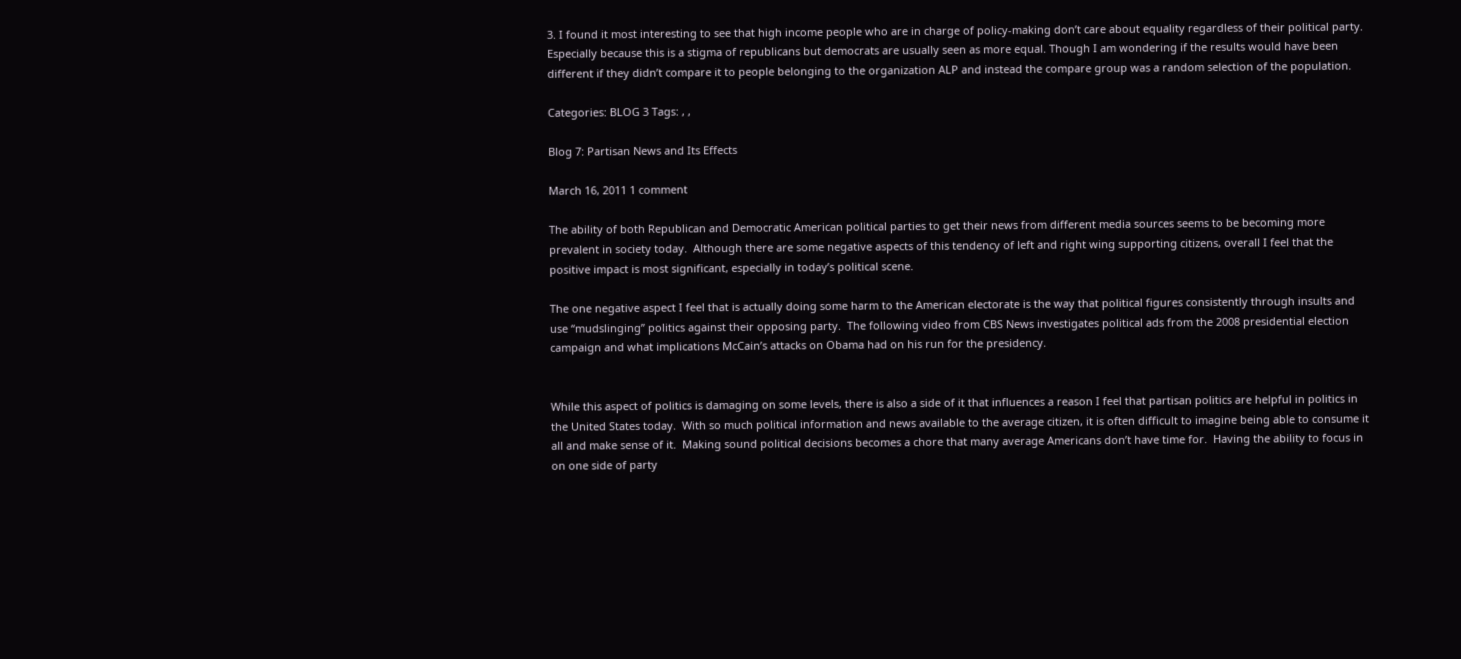3. I found it most interesting to see that high income people who are in charge of policy-making don’t care about equality regardless of their political party. Especially because this is a stigma of republicans but democrats are usually seen as more equal. Though I am wondering if the results would have been different if they didn’t compare it to people belonging to the organization ALP and instead the compare group was a random selection of the population.

Categories: BLOG 3 Tags: , ,

Blog 7: Partisan News and Its Effects

March 16, 2011 1 comment

The ability of both Republican and Democratic American political parties to get their news from different media sources seems to be becoming more prevalent in society today.  Although there are some negative aspects of this tendency of left and right wing supporting citizens, overall I feel that the positive impact is most significant, especially in today’s political scene.

The one negative aspect I feel that is actually doing some harm to the American electorate is the way that political figures consistently through insults and use “mudslinging” politics against their opposing party.  The following video from CBS News investigates political ads from the 2008 presidential election campaign and what implications McCain’s attacks on Obama had on his run for the presidency.


While this aspect of politics is damaging on some levels, there is also a side of it that influences a reason I feel that partisan politics are helpful in politics in the United States today.  With so much political information and news available to the average citizen, it is often difficult to imagine being able to consume it all and make sense of it.  Making sound political decisions becomes a chore that many average Americans don’t have time for.  Having the ability to focus in on one side of party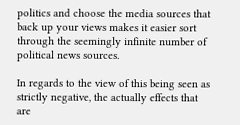politics and choose the media sources that back up your views makes it easier sort through the seemingly infinite number of political news sources.

In regards to the view of this being seen as strictly negative, the actually effects that are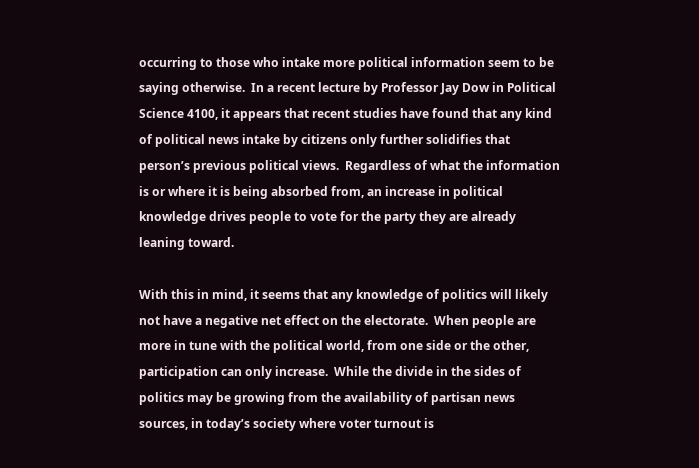occurring to those who intake more political information seem to be saying otherwise.  In a recent lecture by Professor Jay Dow in Political Science 4100, it appears that recent studies have found that any kind of political news intake by citizens only further solidifies that person’s previous political views.  Regardless of what the information is or where it is being absorbed from, an increase in political knowledge drives people to vote for the party they are already leaning toward.

With this in mind, it seems that any knowledge of politics will likely not have a negative net effect on the electorate.  When people are more in tune with the political world, from one side or the other, participation can only increase.  While the divide in the sides of politics may be growing from the availability of partisan news sources, in today’s society where voter turnout is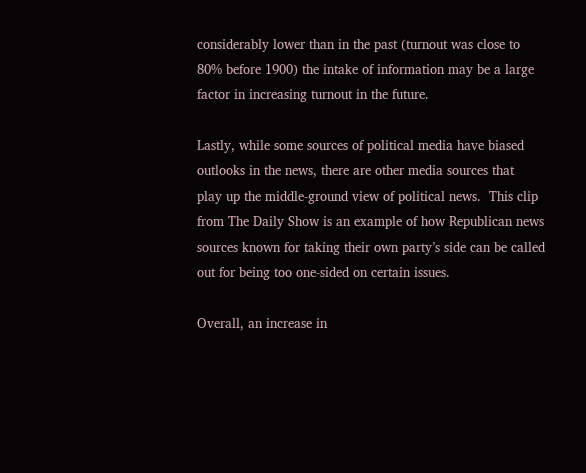considerably lower than in the past (turnout was close to 80% before 1900) the intake of information may be a large factor in increasing turnout in the future.

Lastly, while some sources of political media have biased outlooks in the news, there are other media sources that  play up the middle-ground view of political news.  This clip from The Daily Show is an example of how Republican news sources known for taking their own party’s side can be called out for being too one-sided on certain issues.

Overall, an increase in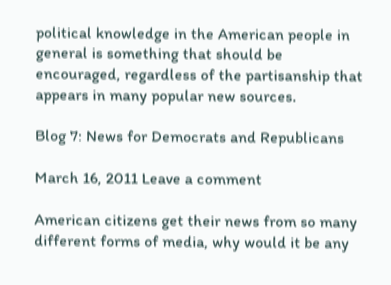political knowledge in the American people in general is something that should be encouraged, regardless of the partisanship that appears in many popular new sources.

Blog 7: News for Democrats and Republicans

March 16, 2011 Leave a comment

American citizens get their news from so many different forms of media, why would it be any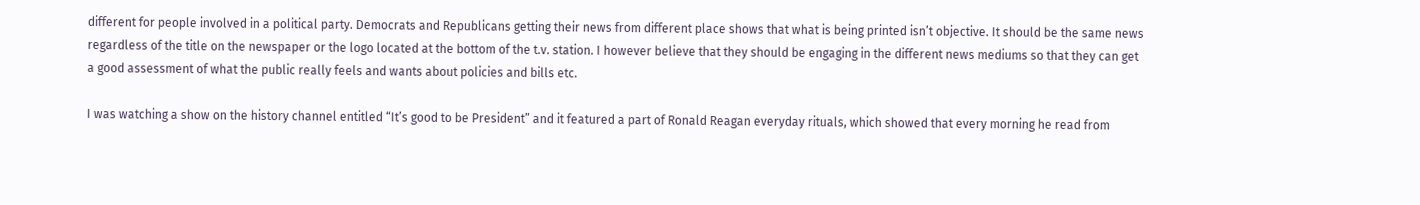different for people involved in a political party. Democrats and Republicans getting their news from different place shows that what is being printed isn’t objective. It should be the same news regardless of the title on the newspaper or the logo located at the bottom of the t.v. station. I however believe that they should be engaging in the different news mediums so that they can get a good assessment of what the public really feels and wants about policies and bills etc.

I was watching a show on the history channel entitled “It’s good to be President” and it featured a part of Ronald Reagan everyday rituals, which showed that every morning he read from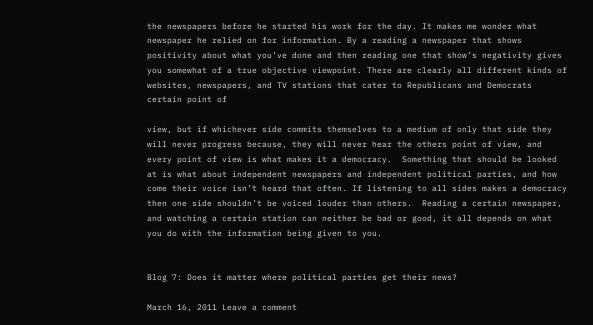the newspapers before he started his work for the day. It makes me wonder what newspaper he relied on for information. By a reading a newspaper that shows positivity about what you’ve done and then reading one that show’s negativity gives you somewhat of a true objective viewpoint. There are clearly all different kinds of websites, newspapers, and TV stations that cater to Republicans and Democrats certain point of

view, but if whichever side commits themselves to a medium of only that side they will never progress because, they will never hear the others point of view, and every point of view is what makes it a democracy.  Something that should be looked at is what about independent newspapers and independent political parties, and how come their voice isn’t heard that often. If listening to all sides makes a democracy then one side shouldn’t be voiced louder than others.  Reading a certain newspaper, and watching a certain station can neither be bad or good, it all depends on what you do with the information being given to you.


Blog 7: Does it matter where political parties get their news?

March 16, 2011 Leave a comment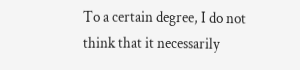To a certain degree, I do not think that it necessarily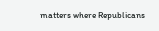matters where Republicans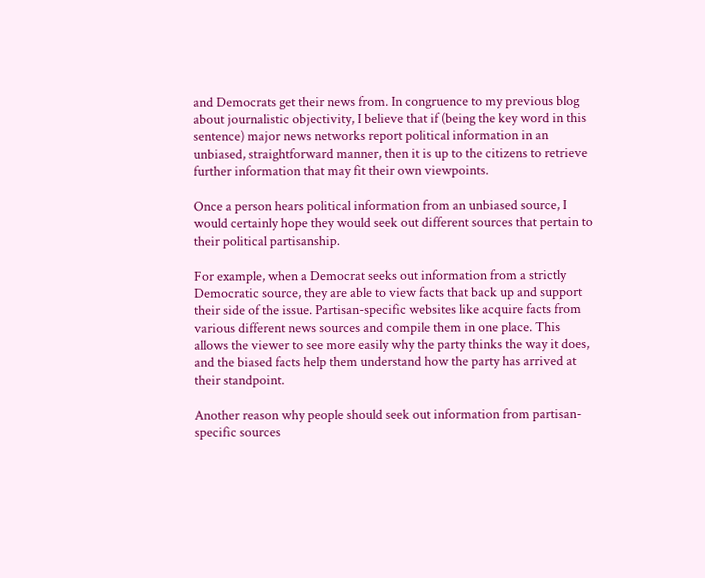and Democrats get their news from. In congruence to my previous blog about journalistic objectivity, I believe that if (being the key word in this sentence) major news networks report political information in an unbiased, straightforward manner, then it is up to the citizens to retrieve further information that may fit their own viewpoints.

Once a person hears political information from an unbiased source, I would certainly hope they would seek out different sources that pertain to their political partisanship.

For example, when a Democrat seeks out information from a strictly Democratic source, they are able to view facts that back up and support their side of the issue. Partisan-specific websites like acquire facts from various different news sources and compile them in one place. This allows the viewer to see more easily why the party thinks the way it does, and the biased facts help them understand how the party has arrived at their standpoint.

Another reason why people should seek out information from partisan-specific sources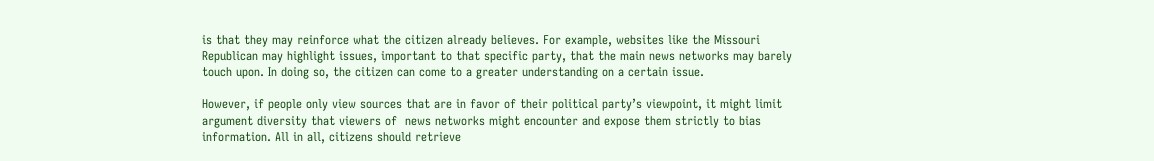is that they may reinforce what the citizen already believes. For example, websites like the Missouri Republican may highlight issues, important to that specific party, that the main news networks may barely touch upon. In doing so, the citizen can come to a greater understanding on a certain issue.

However, if people only view sources that are in favor of their political party’s viewpoint, it might limit argument diversity that viewers of  news networks might encounter and expose them strictly to bias information. All in all, citizens should retrieve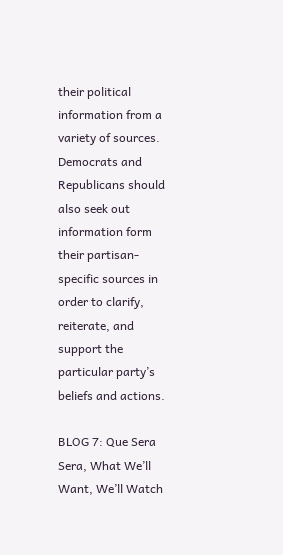their political information from a variety of sources. Democrats and Republicans should also seek out information form their partisan-specific sources in order to clarify, reiterate, and support the particular party’s beliefs and actions.

BLOG 7: Que Sera Sera, What We’ll Want, We’ll Watch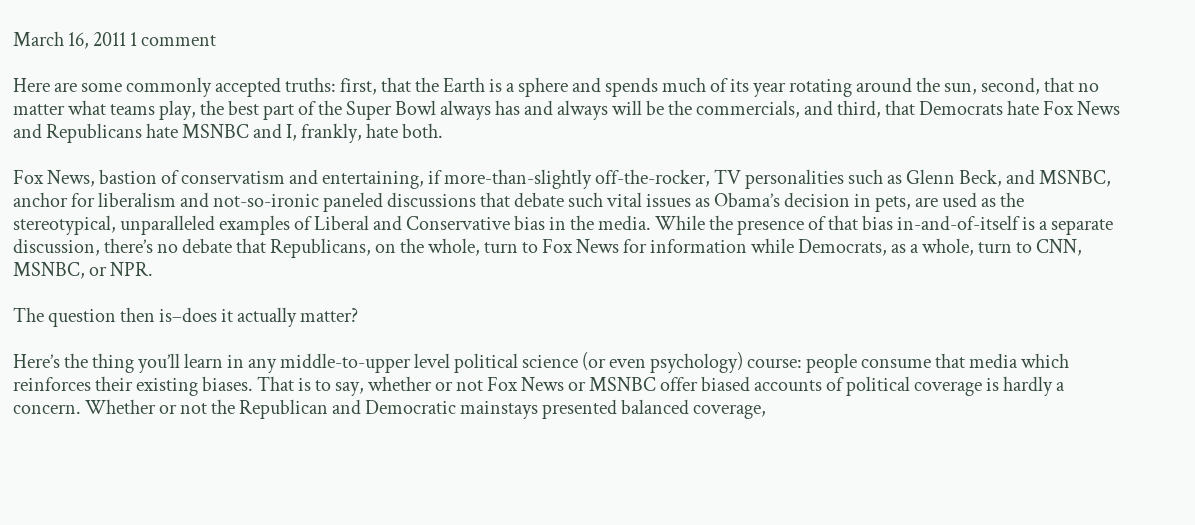March 16, 2011 1 comment

Here are some commonly accepted truths: first, that the Earth is a sphere and spends much of its year rotating around the sun, second, that no matter what teams play, the best part of the Super Bowl always has and always will be the commercials, and third, that Democrats hate Fox News and Republicans hate MSNBC and I, frankly, hate both.

Fox News, bastion of conservatism and entertaining, if more-than-slightly off-the-rocker, TV personalities such as Glenn Beck, and MSNBC, anchor for liberalism and not-so-ironic paneled discussions that debate such vital issues as Obama’s decision in pets, are used as the stereotypical, unparalleled examples of Liberal and Conservative bias in the media. While the presence of that bias in-and-of-itself is a separate discussion, there’s no debate that Republicans, on the whole, turn to Fox News for information while Democrats, as a whole, turn to CNN, MSNBC, or NPR.

The question then is–does it actually matter?

Here’s the thing you’ll learn in any middle-to-upper level political science (or even psychology) course: people consume that media which reinforces their existing biases. That is to say, whether or not Fox News or MSNBC offer biased accounts of political coverage is hardly a concern. Whether or not the Republican and Democratic mainstays presented balanced coverage,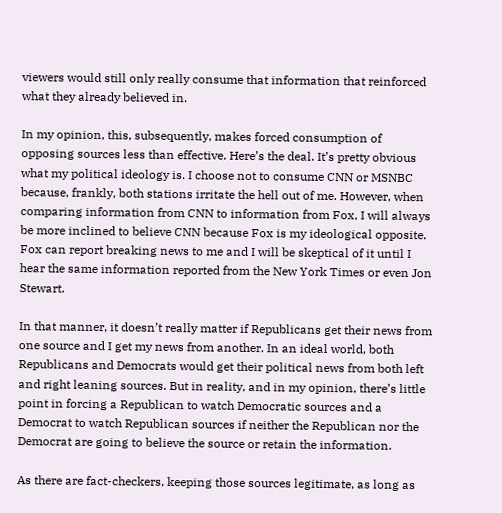viewers would still only really consume that information that reinforced what they already believed in.

In my opinion, this, subsequently, makes forced consumption of opposing sources less than effective. Here’s the deal. It’s pretty obvious what my political ideology is. I choose not to consume CNN or MSNBC because, frankly, both stations irritate the hell out of me. However, when comparing information from CNN to information from Fox, I will always be more inclined to believe CNN because Fox is my ideological opposite. Fox can report breaking news to me and I will be skeptical of it until I hear the same information reported from the New York Times or even Jon Stewart.

In that manner, it doesn’t really matter if Republicans get their news from one source and I get my news from another. In an ideal world, both Republicans and Democrats would get their political news from both left and right leaning sources. But in reality, and in my opinion, there’s little point in forcing a Republican to watch Democratic sources and a Democrat to watch Republican sources if neither the Republican nor the Democrat are going to believe the source or retain the information.

As there are fact-checkers, keeping those sources legitimate, as long as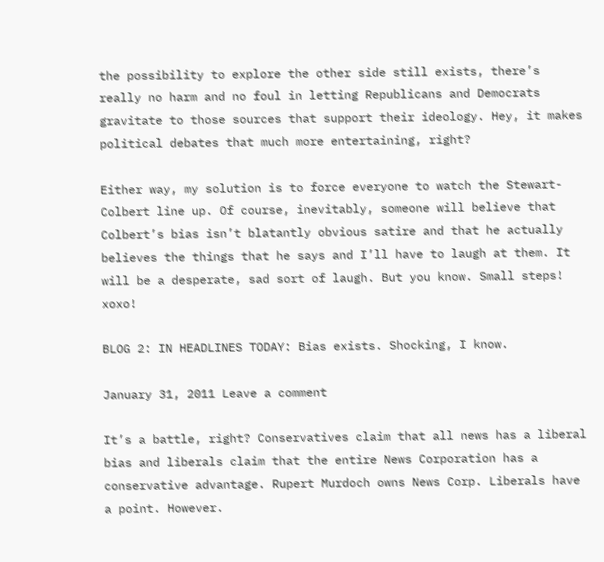the possibility to explore the other side still exists, there’s really no harm and no foul in letting Republicans and Democrats gravitate to those sources that support their ideology. Hey, it makes political debates that much more entertaining, right?

Either way, my solution is to force everyone to watch the Stewart-Colbert line up. Of course, inevitably, someone will believe that Colbert’s bias isn’t blatantly obvious satire and that he actually believes the things that he says and I’ll have to laugh at them. It will be a desperate, sad sort of laugh. But you know. Small steps! xoxo!

BLOG 2: IN HEADLINES TODAY: Bias exists. Shocking, I know.

January 31, 2011 Leave a comment

It’s a battle, right? Conservatives claim that all news has a liberal bias and liberals claim that the entire News Corporation has a conservative advantage. Rupert Murdoch owns News Corp. Liberals have a point. However.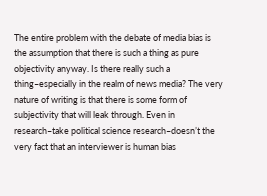The entire problem with the debate of media bias is the assumption that there is such a thing as pure objectivity anyway. Is there really such a thing–especially in the realm of news media? The very nature of writing is that there is some form of subjectivity that will leak through. Even in research–take political science research–doesn’t the very fact that an interviewer is human bias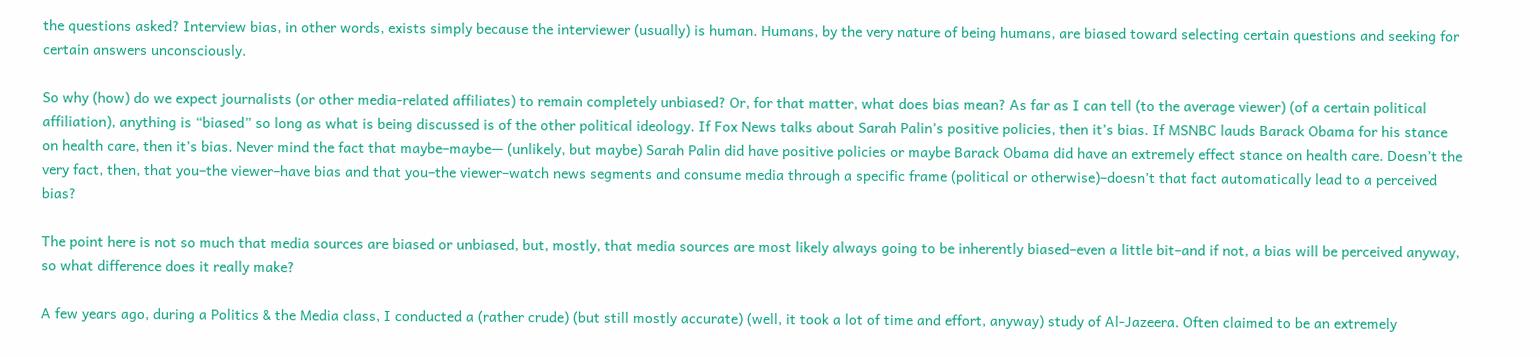the questions asked? Interview bias, in other words, exists simply because the interviewer (usually) is human. Humans, by the very nature of being humans, are biased toward selecting certain questions and seeking for certain answers unconsciously.

So why (how) do we expect journalists (or other media-related affiliates) to remain completely unbiased? Or, for that matter, what does bias mean? As far as I can tell (to the average viewer) (of a certain political affiliation), anything is “biased” so long as what is being discussed is of the other political ideology. If Fox News talks about Sarah Palin’s positive policies, then it’s bias. If MSNBC lauds Barack Obama for his stance on health care, then it’s bias. Never mind the fact that maybe–maybe— (unlikely, but maybe) Sarah Palin did have positive policies or maybe Barack Obama did have an extremely effect stance on health care. Doesn’t the very fact, then, that you–the viewer–have bias and that you–the viewer–watch news segments and consume media through a specific frame (political or otherwise)–doesn’t that fact automatically lead to a perceived bias?

The point here is not so much that media sources are biased or unbiased, but, mostly, that media sources are most likely always going to be inherently biased–even a little bit–and if not, a bias will be perceived anyway, so what difference does it really make?

A few years ago, during a Politics & the Media class, I conducted a (rather crude) (but still mostly accurate) (well, it took a lot of time and effort, anyway) study of Al-Jazeera. Often claimed to be an extremely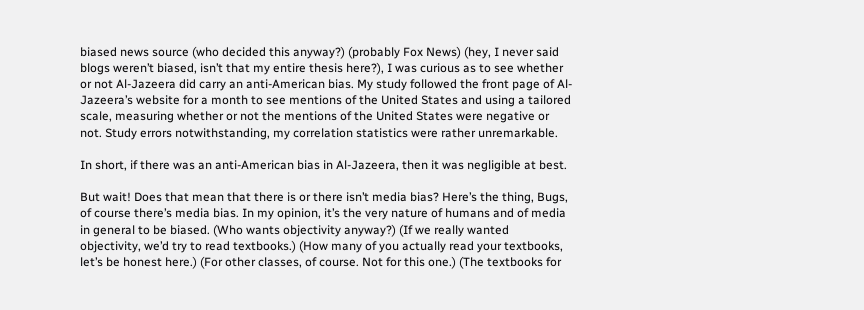biased news source (who decided this anyway?) (probably Fox News) (hey, I never said blogs weren’t biased, isn’t that my entire thesis here?), I was curious as to see whether or not Al-Jazeera did carry an anti-American bias. My study followed the front page of Al-Jazeera’s website for a month to see mentions of the United States and using a tailored scale, measuring whether or not the mentions of the United States were negative or not. Study errors notwithstanding, my correlation statistics were rather unremarkable.

In short, if there was an anti-American bias in Al-Jazeera, then it was negligible at best.

But wait! Does that mean that there is or there isn’t media bias? Here’s the thing, Bugs, of course there’s media bias. In my opinion, it’s the very nature of humans and of media in general to be biased. (Who wants objectivity anyway?) (If we really wanted objectivity, we’d try to read textbooks.) (How many of you actually read your textbooks, let’s be honest here.) (For other classes, of course. Not for this one.) (The textbooks for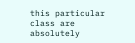this particular class are absolutely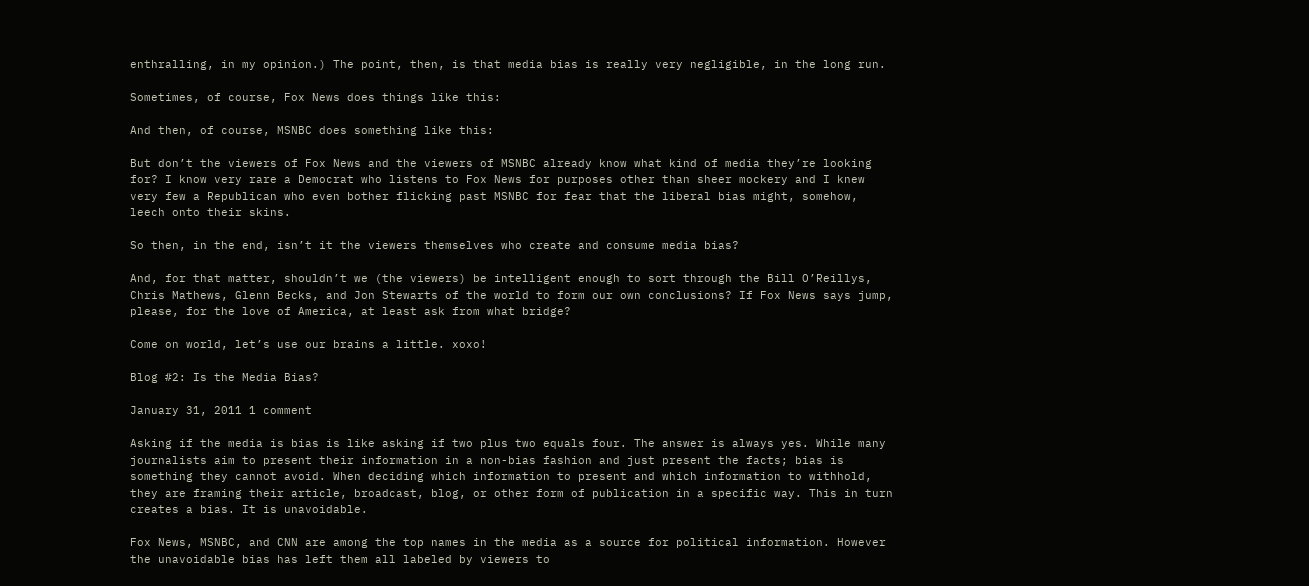enthralling, in my opinion.) The point, then, is that media bias is really very negligible, in the long run.

Sometimes, of course, Fox News does things like this:

And then, of course, MSNBC does something like this:

But don’t the viewers of Fox News and the viewers of MSNBC already know what kind of media they’re looking for? I know very rare a Democrat who listens to Fox News for purposes other than sheer mockery and I knew very few a Republican who even bother flicking past MSNBC for fear that the liberal bias might, somehow, leech onto their skins.

So then, in the end, isn’t it the viewers themselves who create and consume media bias?

And, for that matter, shouldn’t we (the viewers) be intelligent enough to sort through the Bill O’Reillys, Chris Mathews, Glenn Becks, and Jon Stewarts of the world to form our own conclusions? If Fox News says jump, please, for the love of America, at least ask from what bridge?

Come on world, let’s use our brains a little. xoxo!

Blog #2: Is the Media Bias?

January 31, 2011 1 comment

Asking if the media is bias is like asking if two plus two equals four. The answer is always yes. While many journalists aim to present their information in a non-bias fashion and just present the facts; bias is something they cannot avoid. When deciding which information to present and which information to withhold, they are framing their article, broadcast, blog, or other form of publication in a specific way. This in turn creates a bias. It is unavoidable.

Fox News, MSNBC, and CNN are among the top names in the media as a source for political information. However the unavoidable bias has left them all labeled by viewers to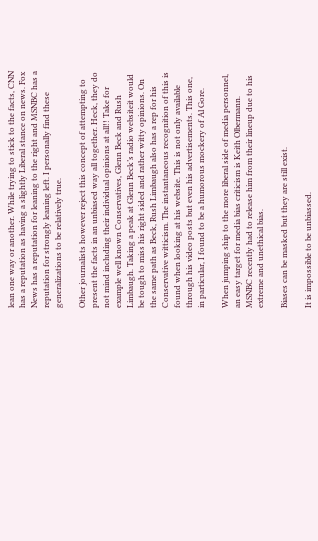lean one way or another. While trying to stick to the facts, CNN has a reputation as having a slightly Liberal stance on news. Fox News has a reputation for leaning to the right and MSNBC has a reputation for strongly leaning left. I personally find these generalizations to be relatively true.

Other journalists however reject this concept of attempting to present the facts in an unbiased way all together. Heck, they do not mind including their individual opinions at all!! Take for example well known Conservatives, Glenn Beck and Rush Limbaugh. Taking a peak at Glenn Beck’s radio websiteit would be tough to miss his right sided and rather witty opinions. On the same path as Beck, Rush Limbaugh also has a rep for his Conservative witticism. The instantaneous recognition of this is found when looking at his website. This is not only available through his video posts but even his advertisements. This one, in particular, I found to be a humorous mockery of Al Gore.

When jumping ship to the more liberal side of media personnel, an easy target for media bias criticism is Keith Olbermann. MSNBC recently had to release him from their lineup due to his extreme and unethical bias.

Biases can be masked but they are still exist.

It is impossible to be unbiassed.